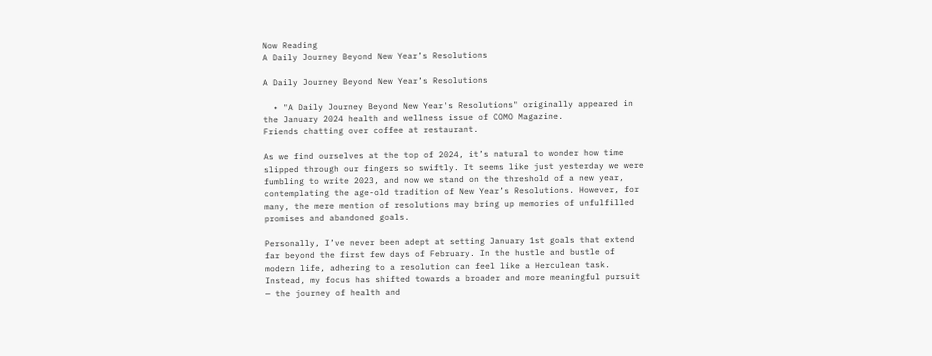Now Reading
A Daily Journey Beyond New Year’s Resolutions

A Daily Journey Beyond New Year’s Resolutions

  • "A Daily Journey Beyond New Year's Resolutions" originally appeared in the January 2024 health and wellness issue of COMO Magazine.
Friends chatting over coffee at restaurant.

As we find ourselves at the top of 2024, it’s natural to wonder how time slipped through our fingers so swiftly. It seems like just yesterday we were fumbling to write 2023, and now we stand on the threshold of a new year, contemplating the age-old tradition of New Year’s Resolutions. However, for many, the mere mention of resolutions may bring up memories of unfulfilled promises and abandoned goals.

Personally, I’ve never been adept at setting January 1st goals that extend far beyond the first few days of February. In the hustle and bustle of modern life, adhering to a resolution can feel like a Herculean task. Instead, my focus has shifted towards a broader and more meaningful pursuit — the journey of health and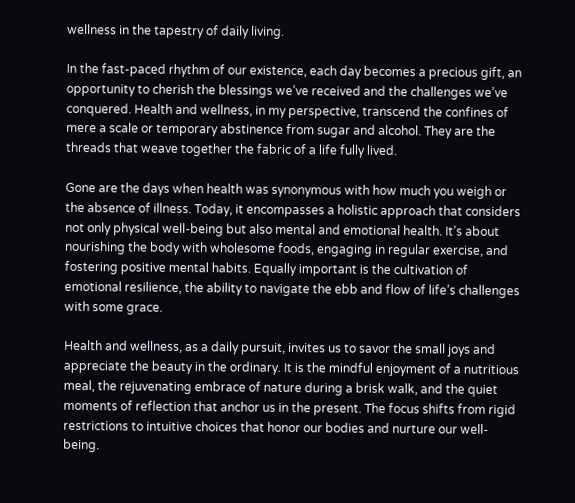wellness in the tapestry of daily living.

In the fast-paced rhythm of our existence, each day becomes a precious gift, an opportunity to cherish the blessings we’ve received and the challenges we’ve conquered. Health and wellness, in my perspective, transcend the confines of mere a scale or temporary abstinence from sugar and alcohol. They are the threads that weave together the fabric of a life fully lived.

Gone are the days when health was synonymous with how much you weigh or the absence of illness. Today, it encompasses a holistic approach that considers not only physical well-being but also mental and emotional health. It’s about nourishing the body with wholesome foods, engaging in regular exercise, and fostering positive mental habits. Equally important is the cultivation of emotional resilience, the ability to navigate the ebb and flow of life’s challenges with some grace.

Health and wellness, as a daily pursuit, invites us to savor the small joys and appreciate the beauty in the ordinary. It is the mindful enjoyment of a nutritious meal, the rejuvenating embrace of nature during a brisk walk, and the quiet moments of reflection that anchor us in the present. The focus shifts from rigid restrictions to intuitive choices that honor our bodies and nurture our well-being.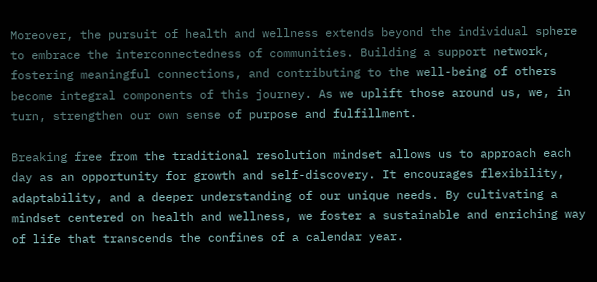Moreover, the pursuit of health and wellness extends beyond the individual sphere to embrace the interconnectedness of communities. Building a support network, fostering meaningful connections, and contributing to the well-being of others become integral components of this journey. As we uplift those around us, we, in turn, strengthen our own sense of purpose and fulfillment.

Breaking free from the traditional resolution mindset allows us to approach each day as an opportunity for growth and self-discovery. It encourages flexibility, adaptability, and a deeper understanding of our unique needs. By cultivating a mindset centered on health and wellness, we foster a sustainable and enriching way of life that transcends the confines of a calendar year.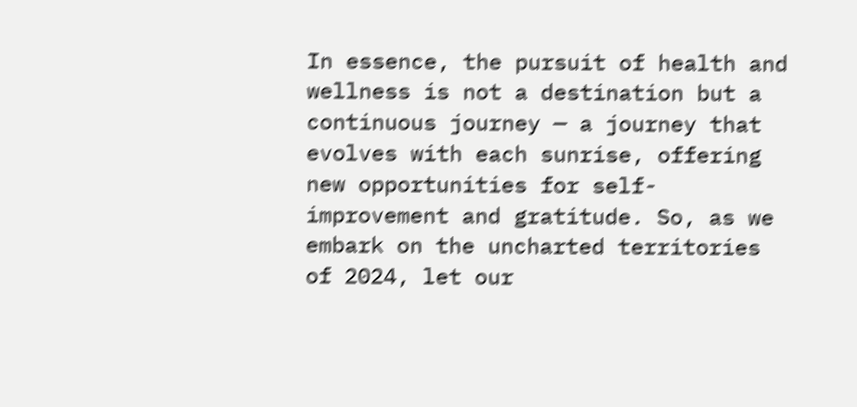In essence, the pursuit of health and wellness is not a destination but a continuous journey — a journey that evolves with each sunrise, offering new opportunities for self-improvement and gratitude. So, as we embark on the uncharted territories of 2024, let our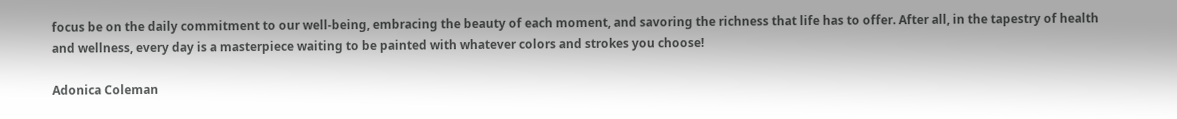focus be on the daily commitment to our well-being, embracing the beauty of each moment, and savoring the richness that life has to offer. After all, in the tapestry of health and wellness, every day is a masterpiece waiting to be painted with whatever colors and strokes you choose!

Adonica Coleman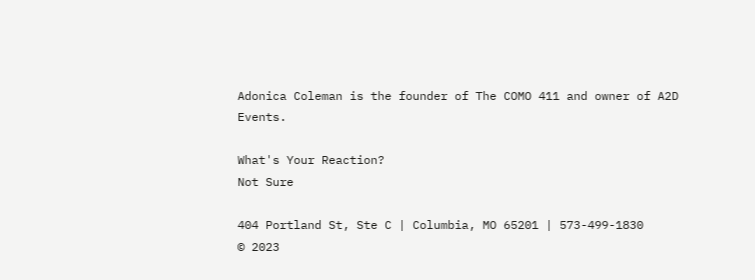Adonica Coleman is the founder of The COMO 411 and owner of A2D Events.

What's Your Reaction?
Not Sure

404 Portland St, Ste C | Columbia, MO 65201 | 573-499-1830
© 2023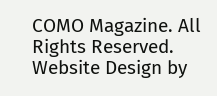COMO Magazine. All Rights Reserved.
Website Design by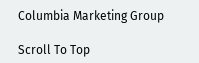Columbia Marketing Group

Scroll To Top